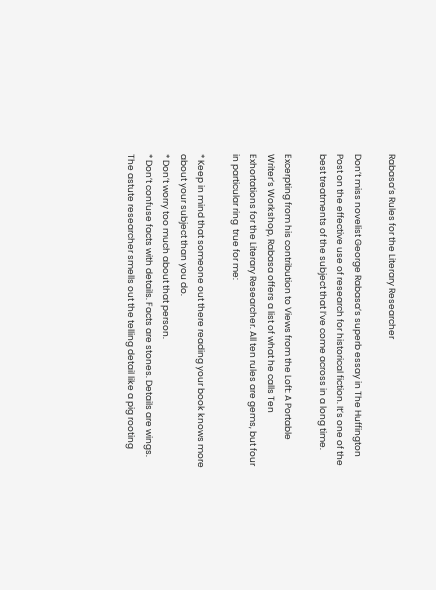Rabasa’s Rules for the Literary Researcher

Don’t miss novelist George Rabasa’s superb essay in The Huffington Post on the effective use of research for historical fiction. It’s one of the best treatments of the subject that I’ve come across in a long time.

Excerpting from his contribution to Views from the Loft: A Portable Writer’s Workshop, Rabasa offers a list of what he calls Ten Exhortations for the Literary Researcher. All ten rules are gems, but four in particular ring  true for me:

* Keep in mind that someone out there reading your book knows more about your subject than you do.
* Don’t worry too much about that person.
* Don’t confuse facts with details. Facts are stones. Details are wings. The astute researcher smells out the telling detail like a pig rooting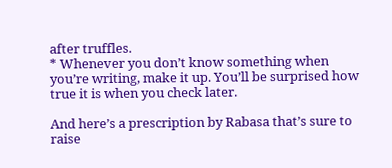after truffles.
* Whenever you don’t know something when you’re writing, make it up. You’ll be surprised how true it is when you check later.

And here’s a prescription by Rabasa that’s sure to raise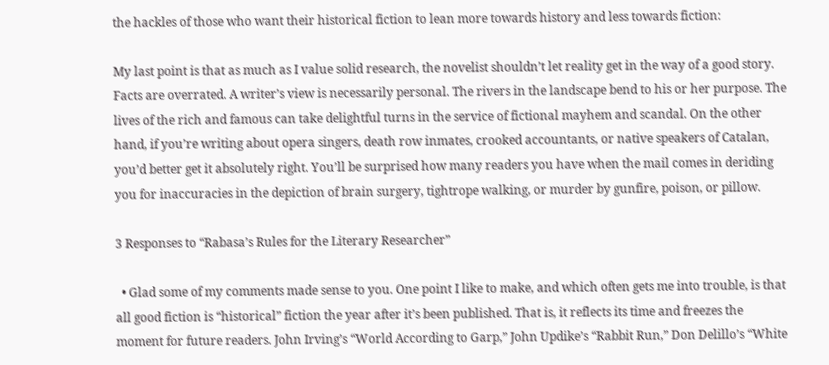the hackles of those who want their historical fiction to lean more towards history and less towards fiction:

My last point is that as much as I value solid research, the novelist shouldn’t let reality get in the way of a good story. Facts are overrated. A writer’s view is necessarily personal. The rivers in the landscape bend to his or her purpose. The lives of the rich and famous can take delightful turns in the service of fictional mayhem and scandal. On the other hand, if you’re writing about opera singers, death row inmates, crooked accountants, or native speakers of Catalan, you’d better get it absolutely right. You’ll be surprised how many readers you have when the mail comes in deriding you for inaccuracies in the depiction of brain surgery, tightrope walking, or murder by gunfire, poison, or pillow.

3 Responses to “Rabasa’s Rules for the Literary Researcher”

  • Glad some of my comments made sense to you. One point I like to make, and which often gets me into trouble, is that all good fiction is “historical” fiction the year after it’s been published. That is, it reflects its time and freezes the moment for future readers. John Irving’s “World According to Garp,” John Updike’s “Rabbit Run,” Don Delillo’s “White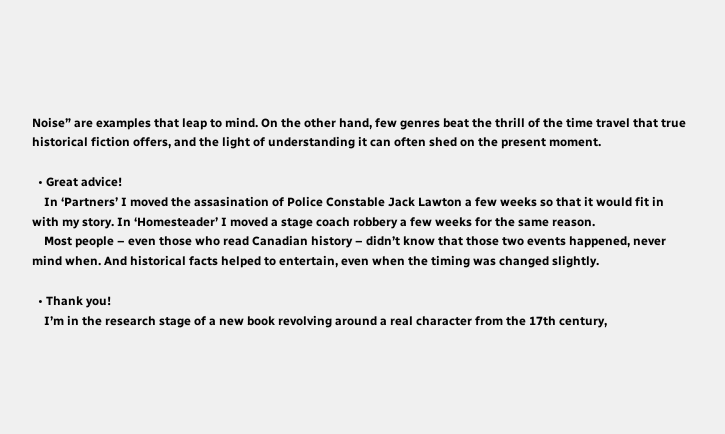Noise” are examples that leap to mind. On the other hand, few genres beat the thrill of the time travel that true historical fiction offers, and the light of understanding it can often shed on the present moment.

  • Great advice!
    In ‘Partners’ I moved the assasination of Police Constable Jack Lawton a few weeks so that it would fit in with my story. In ‘Homesteader’ I moved a stage coach robbery a few weeks for the same reason.
    Most people – even those who read Canadian history – didn’t know that those two events happened, never mind when. And historical facts helped to entertain, even when the timing was changed slightly.

  • Thank you!
    I’m in the research stage of a new book revolving around a real character from the 17th century,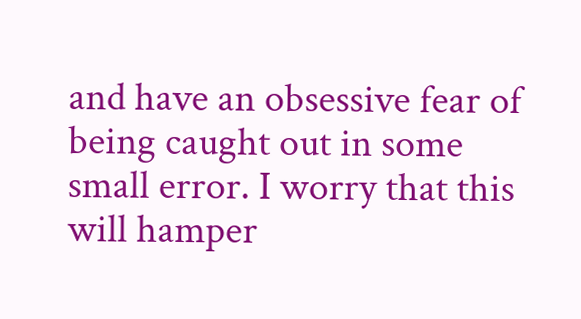and have an obsessive fear of being caught out in some small error. I worry that this will hamper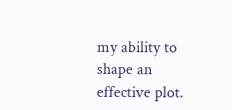my ability to shape an effective plot.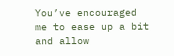You’ve encouraged me to ease up a bit and allow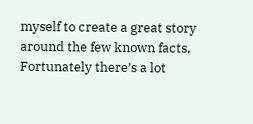myself to create a great story around the few known facts, Fortunately there’s a lot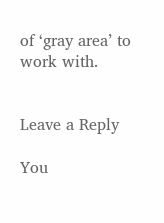of ‘gray area’ to work with.


Leave a Reply

You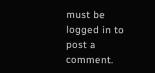must be logged in to post a comment.